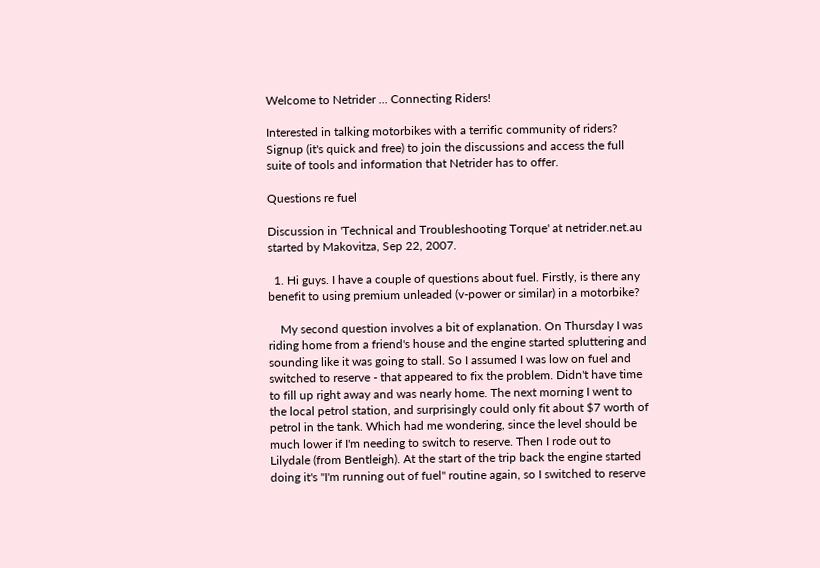Welcome to Netrider ... Connecting Riders!

Interested in talking motorbikes with a terrific community of riders?
Signup (it's quick and free) to join the discussions and access the full suite of tools and information that Netrider has to offer.

Questions re fuel

Discussion in 'Technical and Troubleshooting Torque' at netrider.net.au started by Makovitza, Sep 22, 2007.

  1. Hi guys. I have a couple of questions about fuel. Firstly, is there any benefit to using premium unleaded (v-power or similar) in a motorbike?

    My second question involves a bit of explanation. On Thursday I was riding home from a friend's house and the engine started spluttering and sounding like it was going to stall. So I assumed I was low on fuel and switched to reserve - that appeared to fix the problem. Didn't have time to fill up right away and was nearly home. The next morning I went to the local petrol station, and surprisingly could only fit about $7 worth of petrol in the tank. Which had me wondering, since the level should be much lower if I'm needing to switch to reserve. Then I rode out to Lilydale (from Bentleigh). At the start of the trip back the engine started doing it's "I'm running out of fuel" routine again, so I switched to reserve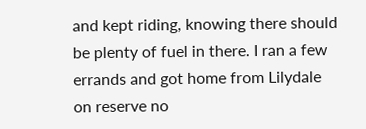and kept riding, knowing there should be plenty of fuel in there. I ran a few errands and got home from Lilydale on reserve no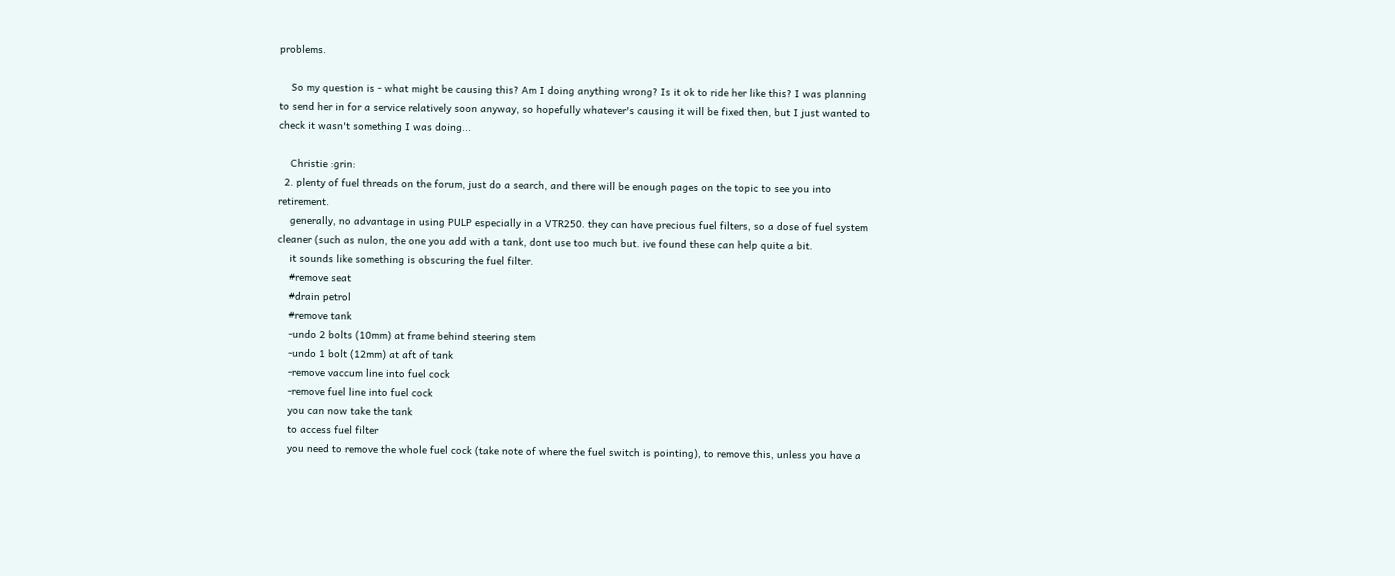problems.

    So my question is - what might be causing this? Am I doing anything wrong? Is it ok to ride her like this? I was planning to send her in for a service relatively soon anyway, so hopefully whatever's causing it will be fixed then, but I just wanted to check it wasn't something I was doing...

    Christie :grin:
  2. plenty of fuel threads on the forum, just do a search, and there will be enough pages on the topic to see you into retirement.
    generally, no advantage in using PULP especially in a VTR250. they can have precious fuel filters, so a dose of fuel system cleaner (such as nulon, the one you add with a tank, dont use too much but. ive found these can help quite a bit.
    it sounds like something is obscuring the fuel filter.
    #remove seat
    #drain petrol
    #remove tank
    -undo 2 bolts (10mm) at frame behind steering stem
    -undo 1 bolt (12mm) at aft of tank
    -remove vaccum line into fuel cock
    -remove fuel line into fuel cock
    you can now take the tank
    to access fuel filter
    you need to remove the whole fuel cock (take note of where the fuel switch is pointing), to remove this, unless you have a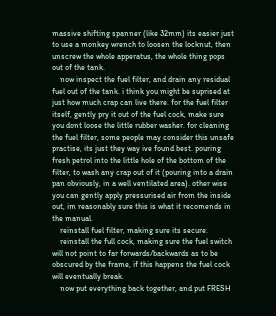massive shifting spanner (like 32mm) its easier just to use a monkey wrench to loosen the locknut, then unscrew the whole apperatus, the whole thing pops out of the tank.
    now inspect the fuel filter, and drain any residual fuel out of the tank. i think you might be suprised at just how much crap can live there. for the fuel filter itself, gently pry it out of the fuel cock, make sure you dont loose the little rubber washer. for cleaning the fuel filter, some people may consider this unsafe practise, its just they way ive found best. pouring fresh petrol into the little hole of the bottom of the filter, to wash any crap out of it (pouring into a drain pan obviously, in a well ventilated area). other wise you can gently apply pressurised air from the inside out, im reasonably sure this is what it recomends in the manual.
    reinstall fuel filter, making sure its secure.
    reinstall the full cock, making sure the fuel switch will not point to far forwards/backwards as to be obscured by the frame, if this happens the fuel cock will eventually break.
    now put everything back together, and put FRESH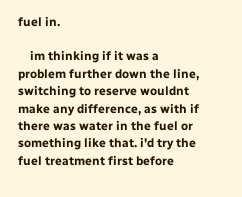fuel in.

    im thinking if it was a problem further down the line, switching to reserve wouldnt make any difference, as with if there was water in the fuel or something like that. i'd try the fuel treatment first before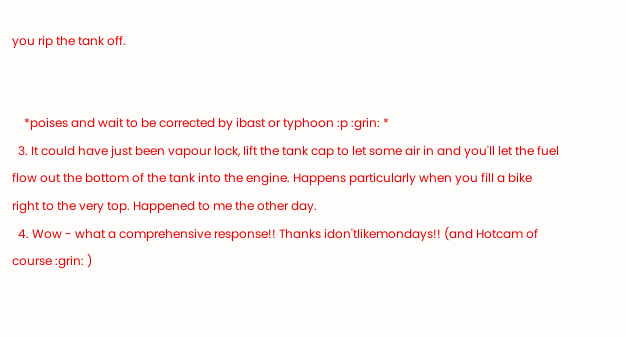you rip the tank off.


    *poises and wait to be corrected by ibast or typhoon :p :grin: *
  3. It could have just been vapour lock, lift the tank cap to let some air in and you'll let the fuel flow out the bottom of the tank into the engine. Happens particularly when you fill a bike right to the very top. Happened to me the other day.
  4. Wow - what a comprehensive response!! Thanks idon'tlikemondays!! (and Hotcam of course :grin: )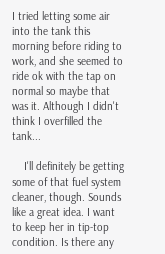I tried letting some air into the tank this morning before riding to work, and she seemed to ride ok with the tap on normal so maybe that was it. Although I didn't think I overfilled the tank...

    I'll definitely be getting some of that fuel system cleaner, though. Sounds like a great idea. I want to keep her in tip-top condition. Is there any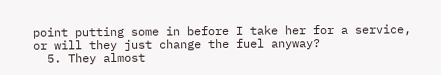point putting some in before I take her for a service, or will they just change the fuel anyway?
  5. They almost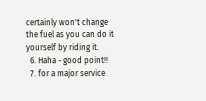certainly won't change the fuel as you can do it yourself by riding it.
  6. Haha - good point!!
  7. for a major service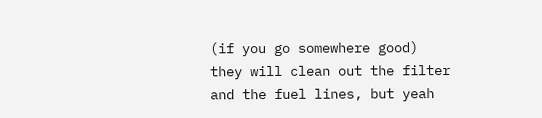(if you go somewhere good) they will clean out the filter and the fuel lines, but yeah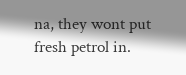na, they wont put fresh petrol in.